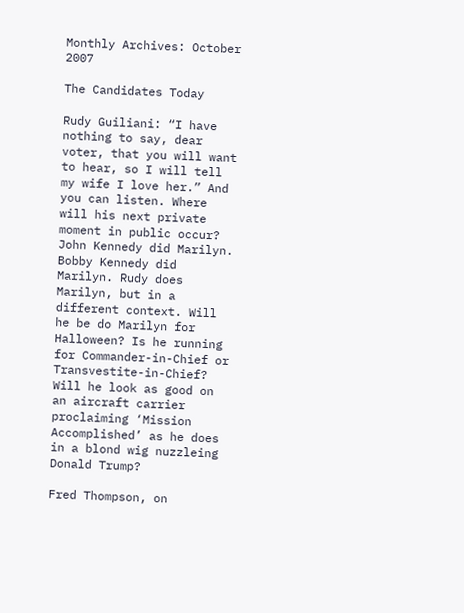Monthly Archives: October 2007

The Candidates Today

Rudy Guiliani: “I have nothing to say, dear voter, that you will want to hear, so I will tell my wife I love her.” And you can listen. Where will his next private moment in public occur? John Kennedy did Marilyn. Bobby Kennedy did Marilyn. Rudy does Marilyn, but in a different context. Will he be do Marilyn for Halloween? Is he running for Commander-in-Chief or Transvestite-in-Chief? Will he look as good on an aircraft carrier proclaiming ‘Mission Accomplished’ as he does in a blond wig nuzzleing Donald Trump?

Fred Thompson, on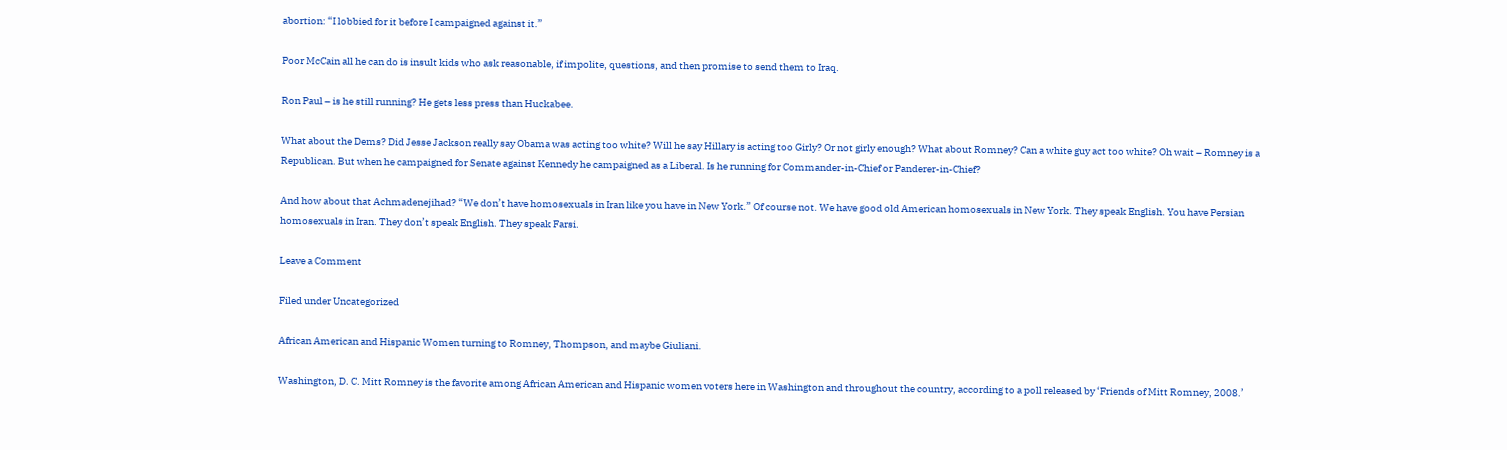abortion: “I lobbied for it before I campaigned against it.”

Poor McCain all he can do is insult kids who ask reasonable, if impolite, questions, and then promise to send them to Iraq.

Ron Paul – is he still running? He gets less press than Huckabee.

What about the Dems? Did Jesse Jackson really say Obama was acting too white? Will he say Hillary is acting too Girly? Or not girly enough? What about Romney? Can a white guy act too white? Oh wait – Romney is a Republican. But when he campaigned for Senate against Kennedy he campaigned as a Liberal. Is he running for Commander-in-Chief or Panderer-in-Chief?

And how about that Achmadenejihad? “We don’t have homosexuals in Iran like you have in New York.” Of course not. We have good old American homosexuals in New York. They speak English. You have Persian homosexuals in Iran. They don’t speak English. They speak Farsi.

Leave a Comment

Filed under Uncategorized

African American and Hispanic Women turning to Romney, Thompson, and maybe Giuliani.

Washington, D. C. Mitt Romney is the favorite among African American and Hispanic women voters here in Washington and throughout the country, according to a poll released by ‘Friends of Mitt Romney, 2008.’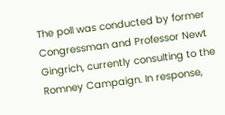The poll was conducted by former Congressman and Professor Newt Gingrich, currently consulting to the Romney Campaign. In response,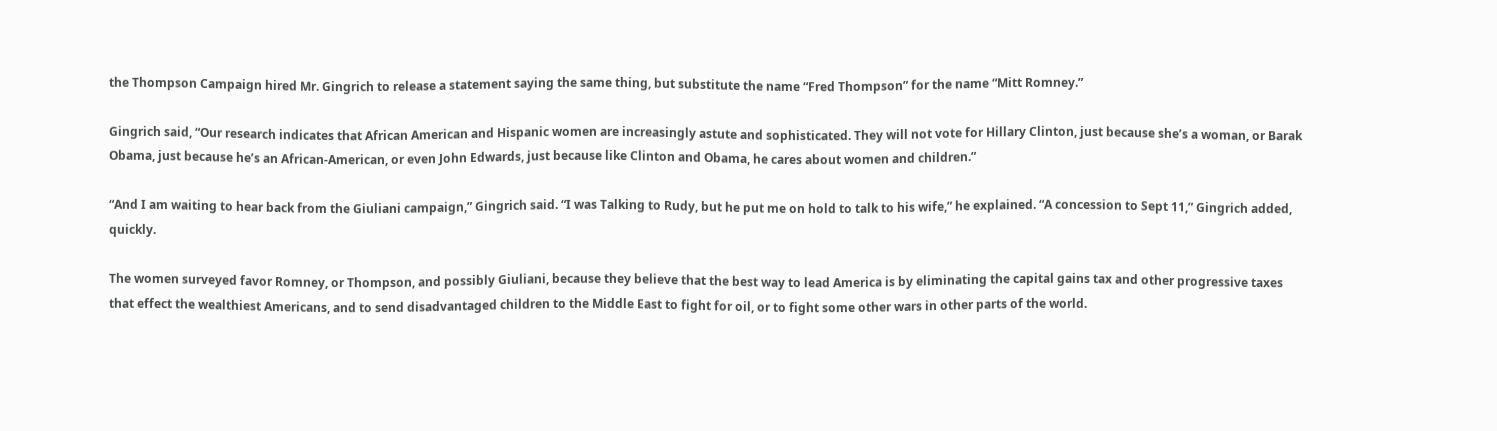the Thompson Campaign hired Mr. Gingrich to release a statement saying the same thing, but substitute the name “Fred Thompson” for the name “Mitt Romney.”

Gingrich said, “Our research indicates that African American and Hispanic women are increasingly astute and sophisticated. They will not vote for Hillary Clinton, just because she’s a woman, or Barak Obama, just because he’s an African-American, or even John Edwards, just because like Clinton and Obama, he cares about women and children.”

“And I am waiting to hear back from the Giuliani campaign,” Gingrich said. “I was Talking to Rudy, but he put me on hold to talk to his wife,” he explained. “A concession to Sept 11,” Gingrich added, quickly.

The women surveyed favor Romney, or Thompson, and possibly Giuliani, because they believe that the best way to lead America is by eliminating the capital gains tax and other progressive taxes that effect the wealthiest Americans, and to send disadvantaged children to the Middle East to fight for oil, or to fight some other wars in other parts of the world.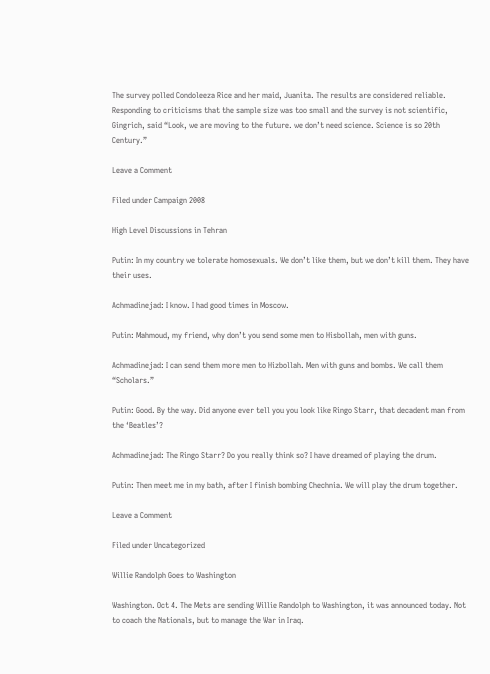The survey polled Condoleeza Rice and her maid, Juanita. The results are considered reliable. Responding to criticisms that the sample size was too small and the survey is not scientific, Gingrich, said “Look, we are moving to the future. we don’t need science. Science is so 20th Century.”

Leave a Comment

Filed under Campaign 2008

High Level Discussions in Tehran

Putin: In my country we tolerate homosexuals. We don’t like them, but we don’t kill them. They have their uses.

Achmadinejad: I know. I had good times in Moscow.

Putin: Mahmoud, my friend, why don’t you send some men to Hisbollah, men with guns.

Achmadinejad: I can send them more men to Hizbollah. Men with guns and bombs. We call them “Scholars.”

Putin: Good. By the way. Did anyone ever tell you you look like Ringo Starr, that decadent man from the ‘Beatles’?

Achmadinejad: The Ringo Starr? Do you really think so? I have dreamed of playing the drum.

Putin: Then meet me in my bath, after I finish bombing Chechnia. We will play the drum together.

Leave a Comment

Filed under Uncategorized

Willie Randolph Goes to Washington

Washington. Oct 4. The Mets are sending Willie Randolph to Washington, it was announced today. Not to coach the Nationals, but to manage the War in Iraq.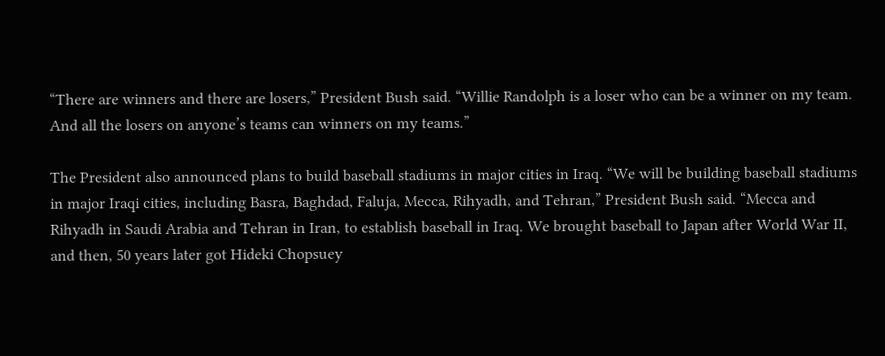“There are winners and there are losers,” President Bush said. “Willie Randolph is a loser who can be a winner on my team. And all the losers on anyone’s teams can winners on my teams.”

The President also announced plans to build baseball stadiums in major cities in Iraq. “We will be building baseball stadiums in major Iraqi cities, including Basra, Baghdad, Faluja, Mecca, Rihyadh, and Tehran,” President Bush said. “Mecca and Rihyadh in Saudi Arabia and Tehran in Iran, to establish baseball in Iraq. We brought baseball to Japan after World War II, and then, 50 years later got Hideki Chopsuey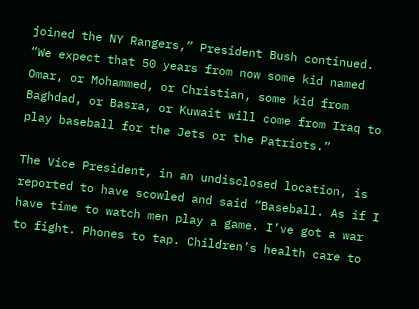joined the NY Rangers,” President Bush continued. “We expect that 50 years from now some kid named Omar, or Mohammed, or Christian, some kid from Baghdad, or Basra, or Kuwait will come from Iraq to play baseball for the Jets or the Patriots.”

The Vice President, in an undisclosed location, is reported to have scowled and said “Baseball. As if I have time to watch men play a game. I’ve got a war to fight. Phones to tap. Children’s health care to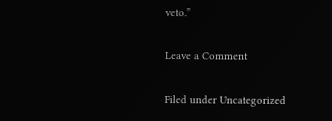veto.”

Leave a Comment

Filed under Uncategorized